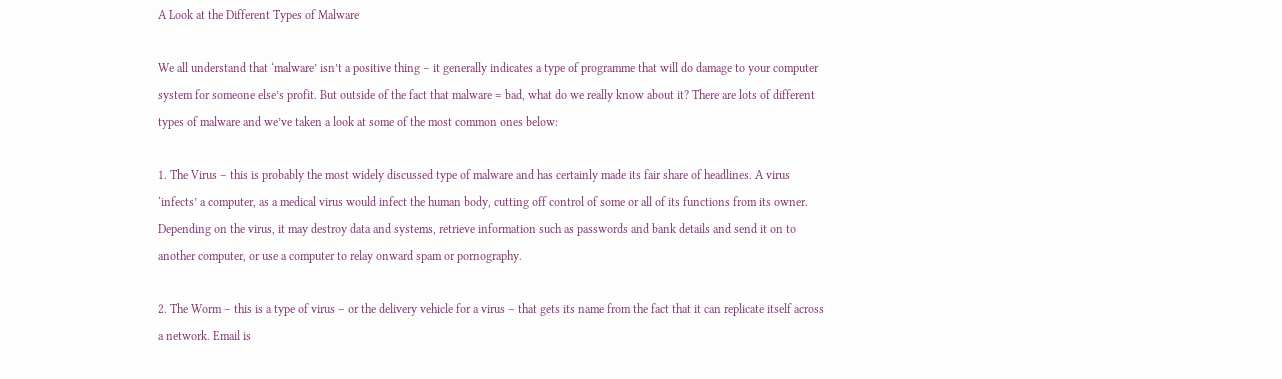A Look at the Different Types of Malware

We all understand that ‘malware’ isn’t a positive thing – it generally indicates a type of programme that will do damage to your computer system for someone else’s profit. But outside of the fact that malware = bad, what do we really know about it? There are lots of different types of malware and we’ve taken a look at some of the most common ones below:

1. The Virus – this is probably the most widely discussed type of malware and has certainly made its fair share of headlines. A virus ‘infects’ a computer, as a medical virus would infect the human body, cutting off control of some or all of its functions from its owner. Depending on the virus, it may destroy data and systems, retrieve information such as passwords and bank details and send it on to another computer, or use a computer to relay onward spam or pornography.

2. The Worm – this is a type of virus – or the delivery vehicle for a virus – that gets its name from the fact that it can replicate itself across a network. Email is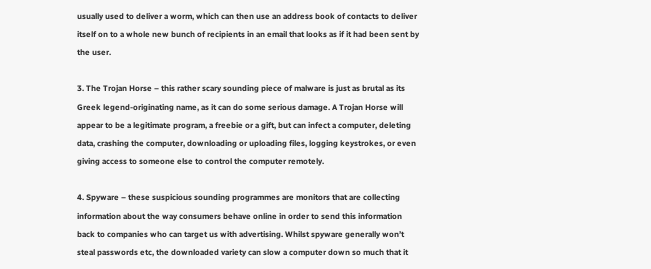usually used to deliver a worm, which can then use an address book of contacts to deliver itself on to a whole new bunch of recipients in an email that looks as if it had been sent by the user.

3. The Trojan Horse – this rather scary sounding piece of malware is just as brutal as its Greek legend-originating name, as it can do some serious damage. A Trojan Horse will appear to be a legitimate program, a freebie or a gift, but can infect a computer, deleting data, crashing the computer, downloading or uploading files, logging keystrokes, or even giving access to someone else to control the computer remotely.

4. Spyware – these suspicious sounding programmes are monitors that are collecting information about the way consumers behave online in order to send this information back to companies who can target us with advertising. Whilst spyware generally won’t steal passwords etc, the downloaded variety can slow a computer down so much that it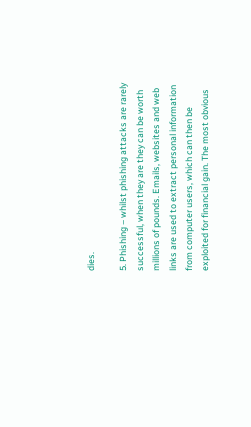dies.

5. Phishing – whilst phishing attacks are rarely successful, when they are they can be worth millions of pounds. Emails, websites and web links are used to extract personal information from computer users, which can then be exploited for financial gain. The most obvious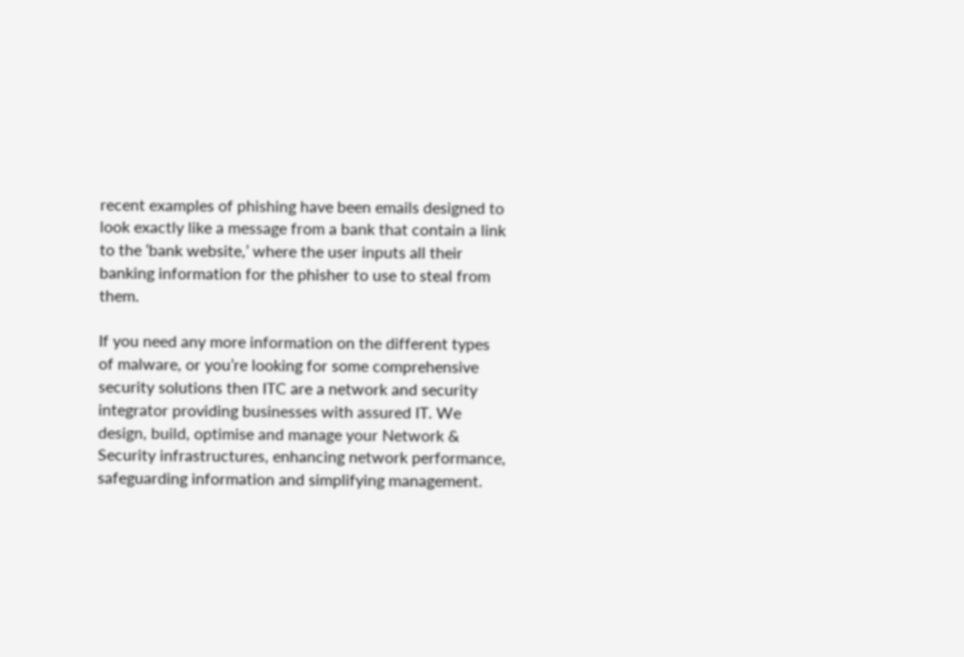recent examples of phishing have been emails designed to look exactly like a message from a bank that contain a link to the ‘bank website,’ where the user inputs all their banking information for the phisher to use to steal from them.

If you need any more information on the different types of malware, or you’re looking for some comprehensive security solutions then ITC are a network and security integrator providing businesses with assured IT. We design, build, optimise and manage your Network & Security infrastructures, enhancing network performance, safeguarding information and simplifying management.